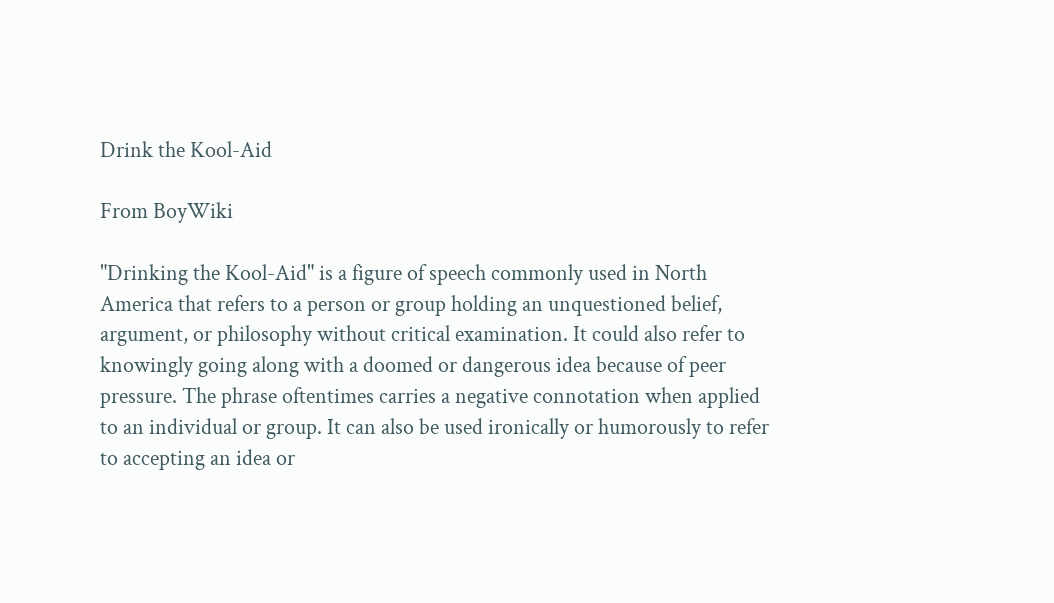Drink the Kool-Aid

From BoyWiki

"Drinking the Kool-Aid" is a figure of speech commonly used in North America that refers to a person or group holding an unquestioned belief, argument, or philosophy without critical examination. It could also refer to knowingly going along with a doomed or dangerous idea because of peer pressure. The phrase oftentimes carries a negative connotation when applied to an individual or group. It can also be used ironically or humorously to refer to accepting an idea or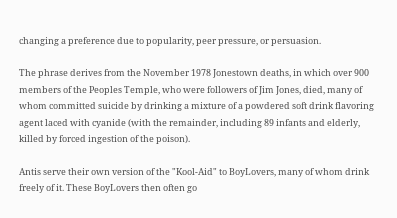changing a preference due to popularity, peer pressure, or persuasion.

The phrase derives from the November 1978 Jonestown deaths, in which over 900 members of the Peoples Temple, who were followers of Jim Jones, died, many of whom committed suicide by drinking a mixture of a powdered soft drink flavoring agent laced with cyanide (with the remainder, including 89 infants and elderly, killed by forced ingestion of the poison).

Antis serve their own version of the "Kool-Aid" to BoyLovers, many of whom drink freely of it. These BoyLovers then often go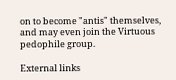on to become "antis" themselves, and may even join the Virtuous pedophile group.

External links